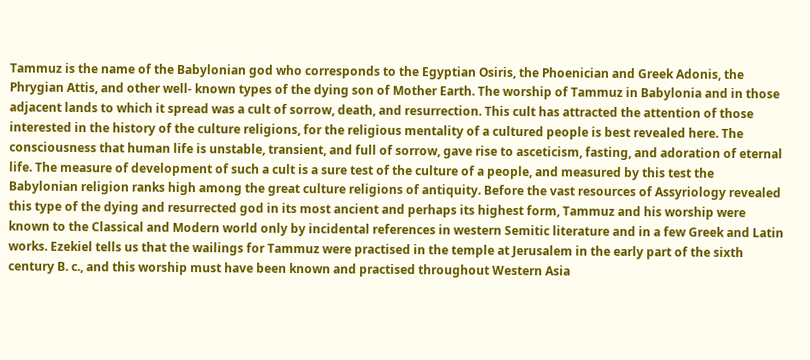Tammuz is the name of the Babylonian god who corresponds to the Egyptian Osiris, the Phoenician and Greek Adonis, the Phrygian Attis, and other well- known types of the dying son of Mother Earth. The worship of Tammuz in Babylonia and in those adjacent lands to which it spread was a cult of sorrow, death, and resurrection. This cult has attracted the attention of those interested in the history of the culture religions, for the religious mentality of a cultured people is best revealed here. The consciousness that human life is unstable, transient, and full of sorrow, gave rise to asceticism, fasting, and adoration of eternal life. The measure of development of such a cult is a sure test of the culture of a people, and measured by this test the Babylonian religion ranks high among the great culture religions of antiquity. Before the vast resources of Assyriology revealed this type of the dying and resurrected god in its most ancient and perhaps its highest form, Tammuz and his worship were known to the Classical and Modern world only by incidental references in western Semitic literature and in a few Greek and Latin works. Ezekiel tells us that the wailings for Tammuz were practised in the temple at Jerusalem in the early part of the sixth century B. c., and this worship must have been known and practised throughout Western Asia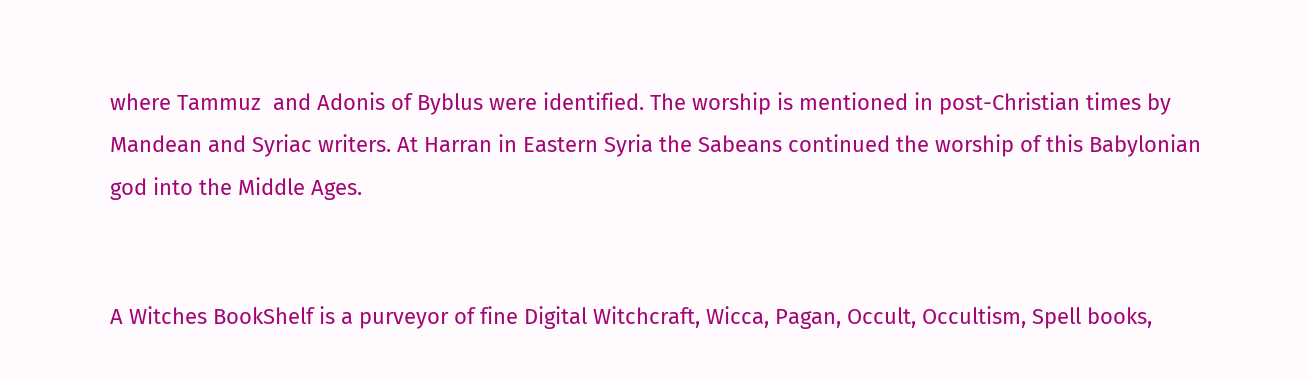where Tammuz  and Adonis of Byblus were identified. The worship is mentioned in post-Christian times by Mandean and Syriac writers. At Harran in Eastern Syria the Sabeans continued the worship of this Babylonian god into the Middle Ages.


A Witches BookShelf is a purveyor of fine Digital Witchcraft, Wicca, Pagan, Occult, Occultism, Spell books,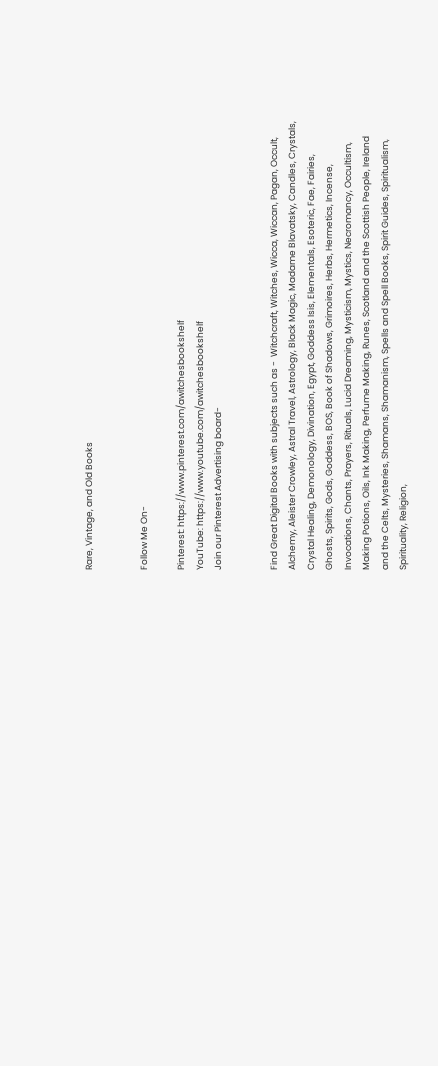Rare, Vintage, and Old Books


Follow Me On-

Pinterest: https://www.pinterest.com/awitchesbookshelf
YouTube: https://www.youtube.com/awitchesbookshelf
Join our Pinterest Advertising board-


Find Great Digital Books with subjects such as -  Witchcraft, Witches, Wicca, Wiccan, Pagan, Occult, Alchemy, Aleister Crowley, Astral Travel, Astrology, Black Magic, Madame Blavatsky, Candles, Crystals, Crystal Healing, Demonology, Divination, Egypt, Goddess Isis, Elementals, Esoteric, Fae, Fairies, Ghosts, Spirits, Gods, Goddess, BOS, Book of Shadows, Grimoires, Herbs, Hermetics, Incense, Invocations, Chants, Prayers, Rituals, Lucid Dreaming, Mysticism, Mystics, Necromancy, Occultism, Making Potions, Oils, Ink Making, Perfume Making, Runes, Scotland and the Scottish People, Ireland and the Celts, Mysteries, Shamans, Shamanism, Spells and Spell Books, Spirit Guides, Spiritualism, Spirituality, Religion,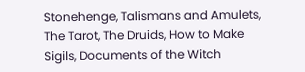Stonehenge, Talismans and Amulets, The Tarot, The Druids, How to Make Sigils, Documents of the Witch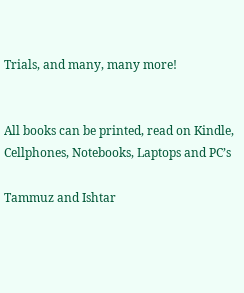Trials, and many, many more!


All books can be printed, read on Kindle, Cellphones, Notebooks, Laptops and PC’s

Tammuz and Ishtar